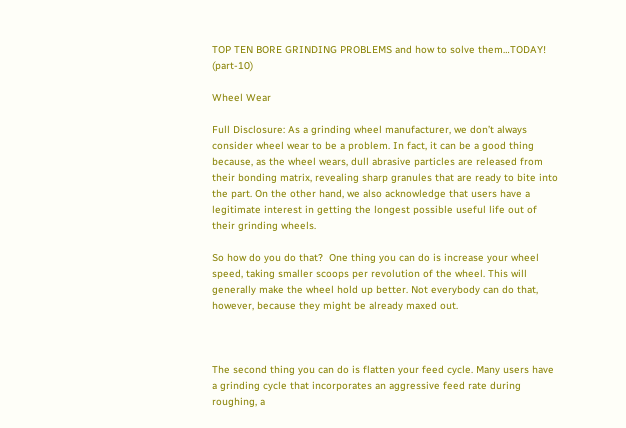TOP TEN BORE GRINDING PROBLEMS and how to solve them…TODAY!  (part-10)

Wheel Wear

Full Disclosure: As a grinding wheel manufacturer, we don’t always consider wheel wear to be a problem. In fact, it can be a good thing because, as the wheel wears, dull abrasive particles are released from their bonding matrix, revealing sharp granules that are ready to bite into the part. On the other hand, we also acknowledge that users have a legitimate interest in getting the longest possible useful life out of their grinding wheels.

So how do you do that?  One thing you can do is increase your wheel speed, taking smaller scoops per revolution of the wheel. This will generally make the wheel hold up better. Not everybody can do that, however, because they might be already maxed out.



The second thing you can do is flatten your feed cycle. Many users have a grinding cycle that incorporates an aggressive feed rate during roughing, a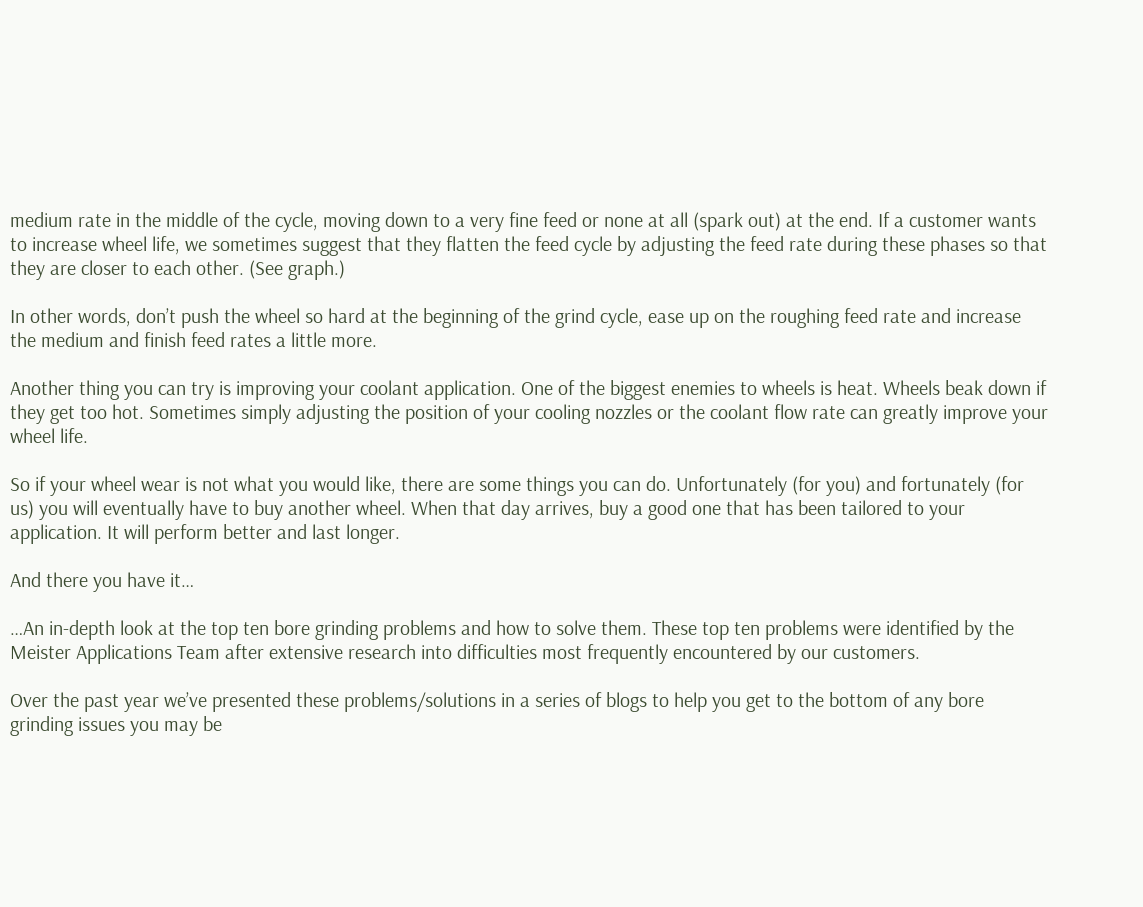medium rate in the middle of the cycle, moving down to a very fine feed or none at all (spark out) at the end. If a customer wants to increase wheel life, we sometimes suggest that they flatten the feed cycle by adjusting the feed rate during these phases so that they are closer to each other. (See graph.)

In other words, don’t push the wheel so hard at the beginning of the grind cycle, ease up on the roughing feed rate and increase the medium and finish feed rates a little more.

Another thing you can try is improving your coolant application. One of the biggest enemies to wheels is heat. Wheels beak down if they get too hot. Sometimes simply adjusting the position of your cooling nozzles or the coolant flow rate can greatly improve your wheel life.

So if your wheel wear is not what you would like, there are some things you can do. Unfortunately (for you) and fortunately (for us) you will eventually have to buy another wheel. When that day arrives, buy a good one that has been tailored to your application. It will perform better and last longer.

And there you have it…

…An in-depth look at the top ten bore grinding problems and how to solve them. These top ten problems were identified by the Meister Applications Team after extensive research into difficulties most frequently encountered by our customers.

Over the past year we’ve presented these problems/solutions in a series of blogs to help you get to the bottom of any bore grinding issues you may be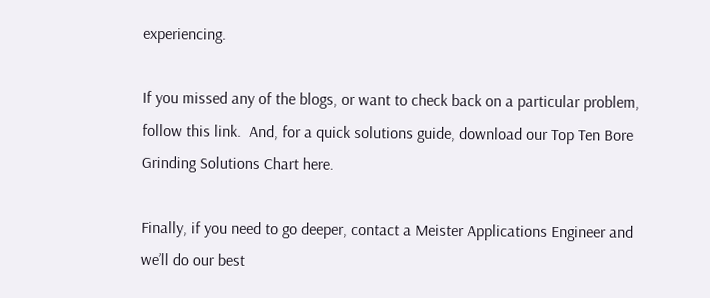experiencing.

If you missed any of the blogs, or want to check back on a particular problem, follow this link.  And, for a quick solutions guide, download our Top Ten Bore Grinding Solutions Chart here.

Finally, if you need to go deeper, contact a Meister Applications Engineer and we’ll do our best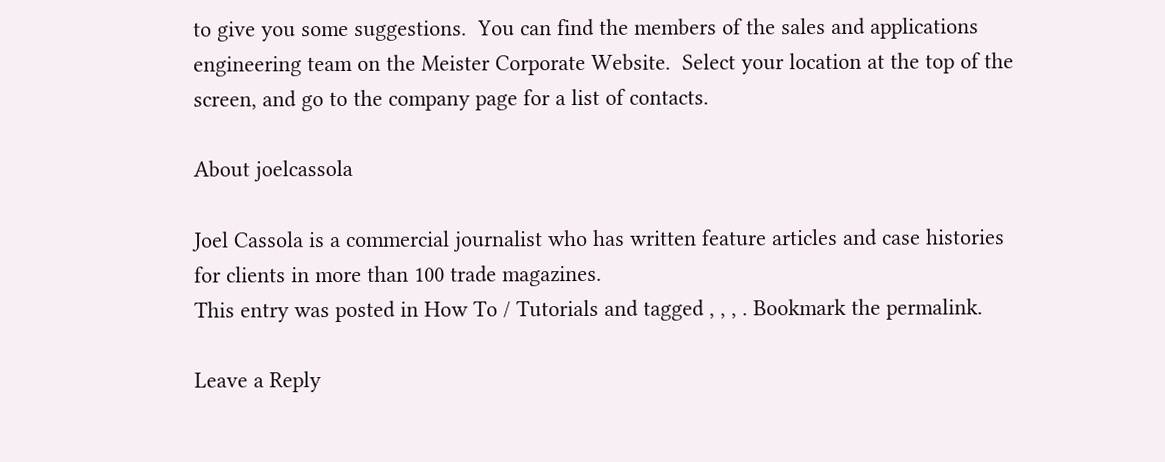to give you some suggestions.  You can find the members of the sales and applications engineering team on the Meister Corporate Website.  Select your location at the top of the screen, and go to the company page for a list of contacts.

About joelcassola

Joel Cassola is a commercial journalist who has written feature articles and case histories for clients in more than 100 trade magazines.
This entry was posted in How To / Tutorials and tagged , , , . Bookmark the permalink.

Leave a Reply